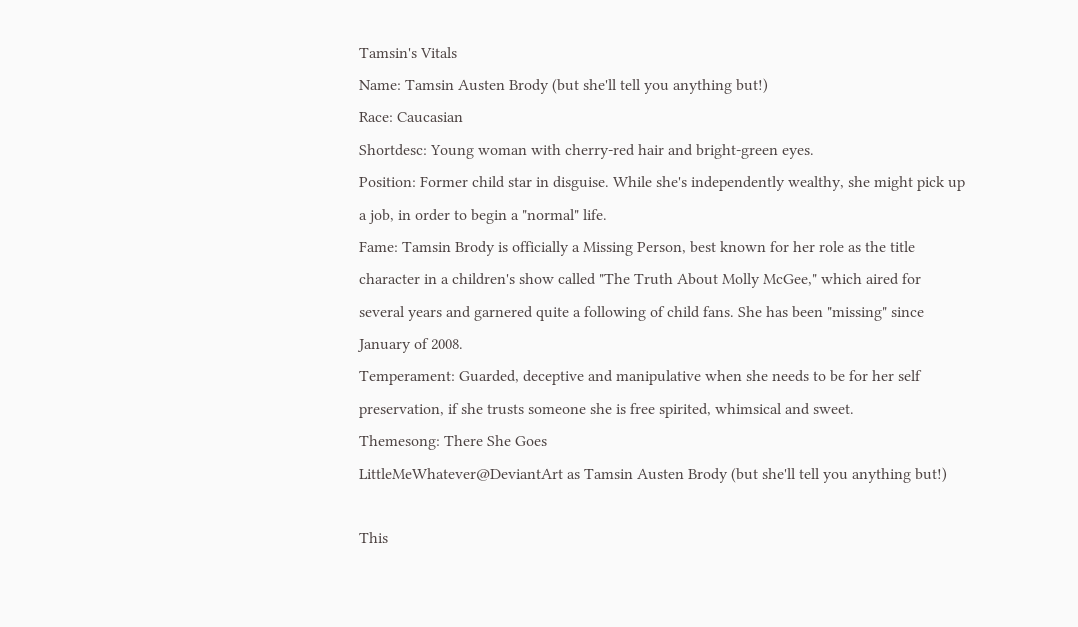Tamsin's Vitals
Name: Tamsin Austen Brody (but she'll tell you anything but!)
Race: Caucasian
Shortdesc: Young woman with cherry-red hair and bright-green eyes.
Position: Former child star in disguise. While she's independently wealthy, she might pick up a job, in order to begin a "normal" life.
Fame: Tamsin Brody is officially a Missing Person, best known for her role as the title character in a children's show called "The Truth About Molly McGee," which aired for several years and garnered quite a following of child fans. She has been "missing" since January of 2008.
Temperament: Guarded, deceptive and manipulative when she needs to be for her self preservation, if she trusts someone she is free spirited, whimsical and sweet.
Themesong: There She Goes
LittleMeWhatever@DeviantArt as Tamsin Austen Brody (but she'll tell you anything but!)

This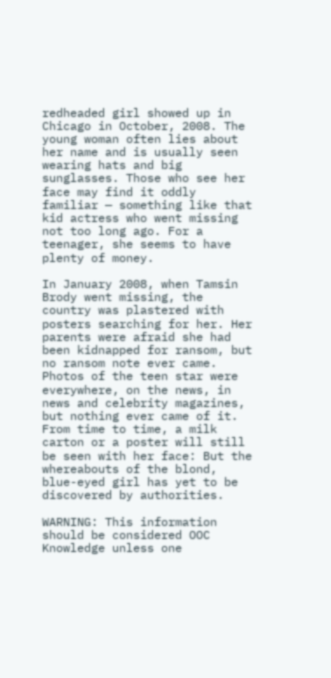redheaded girl showed up in Chicago in October, 2008. The young woman often lies about her name and is usually seen wearing hats and big sunglasses. Those who see her face may find it oddly familiar — something like that kid actress who went missing not too long ago. For a teenager, she seems to have plenty of money.

In January 2008, when Tamsin Brody went missing, the country was plastered with posters searching for her. Her parents were afraid she had been kidnapped for ransom, but no ransom note ever came. Photos of the teen star were everywhere, on the news, in news and celebrity magazines, but nothing ever came of it. From time to time, a milk carton or a poster will still be seen with her face: But the whereabouts of the blond, blue-eyed girl has yet to be discovered by authorities.

WARNING: This information should be considered OOC Knowledge unless one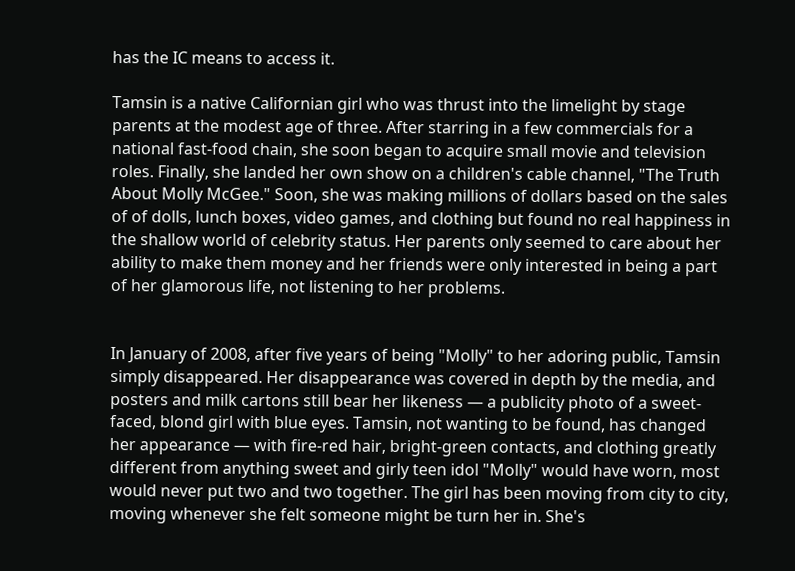has the IC means to access it.

Tamsin is a native Californian girl who was thrust into the limelight by stage parents at the modest age of three. After starring in a few commercials for a national fast-food chain, she soon began to acquire small movie and television roles. Finally, she landed her own show on a children's cable channel, "The Truth About Molly McGee." Soon, she was making millions of dollars based on the sales of of dolls, lunch boxes, video games, and clothing but found no real happiness in the shallow world of celebrity status. Her parents only seemed to care about her ability to make them money and her friends were only interested in being a part of her glamorous life, not listening to her problems.


In January of 2008, after five years of being "Molly" to her adoring public, Tamsin simply disappeared. Her disappearance was covered in depth by the media, and posters and milk cartons still bear her likeness — a publicity photo of a sweet-faced, blond girl with blue eyes. Tamsin, not wanting to be found, has changed her appearance — with fire-red hair, bright-green contacts, and clothing greatly different from anything sweet and girly teen idol "Molly" would have worn, most would never put two and two together. The girl has been moving from city to city, moving whenever she felt someone might be turn her in. She's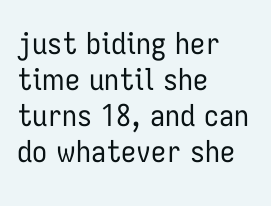just biding her time until she turns 18, and can do whatever she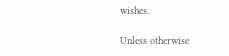wishes.

Unless otherwise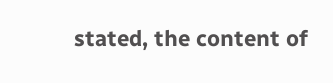stated, the content of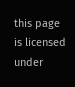this page is licensed under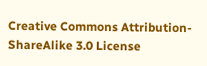Creative Commons Attribution-ShareAlike 3.0 License